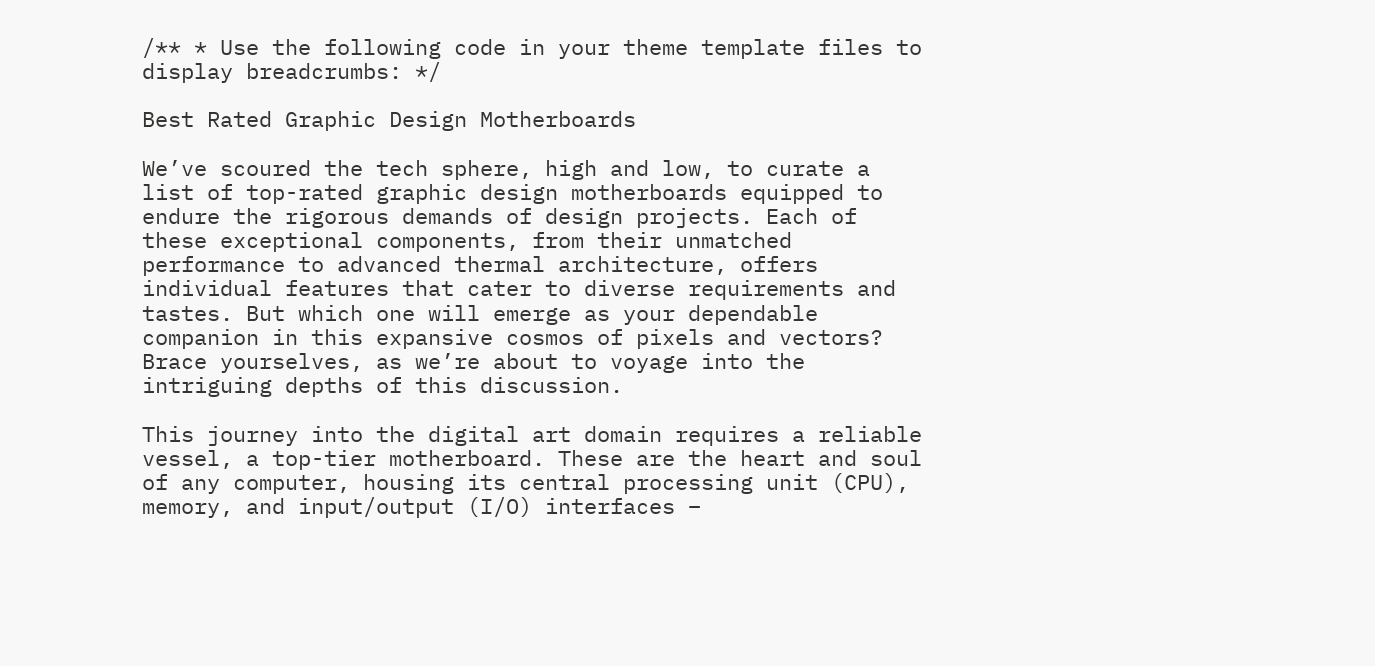/** * Use the following code in your theme template files to display breadcrumbs: */

Best Rated Graphic Design Motherboards

We’ve scoured the tech sphere, high and low, to curate a list of top-rated graphic design motherboards equipped to endure the rigorous demands of design projects. Each of these exceptional components, from their unmatched performance to advanced thermal architecture, offers individual features that cater to diverse requirements and tastes. But which one will emerge as your dependable companion in this expansive cosmos of pixels and vectors? Brace yourselves, as we’re about to voyage into the intriguing depths of this discussion.

This journey into the digital art domain requires a reliable vessel, a top-tier motherboard. These are the heart and soul of any computer, housing its central processing unit (CPU), memory, and input/output (I/O) interfaces –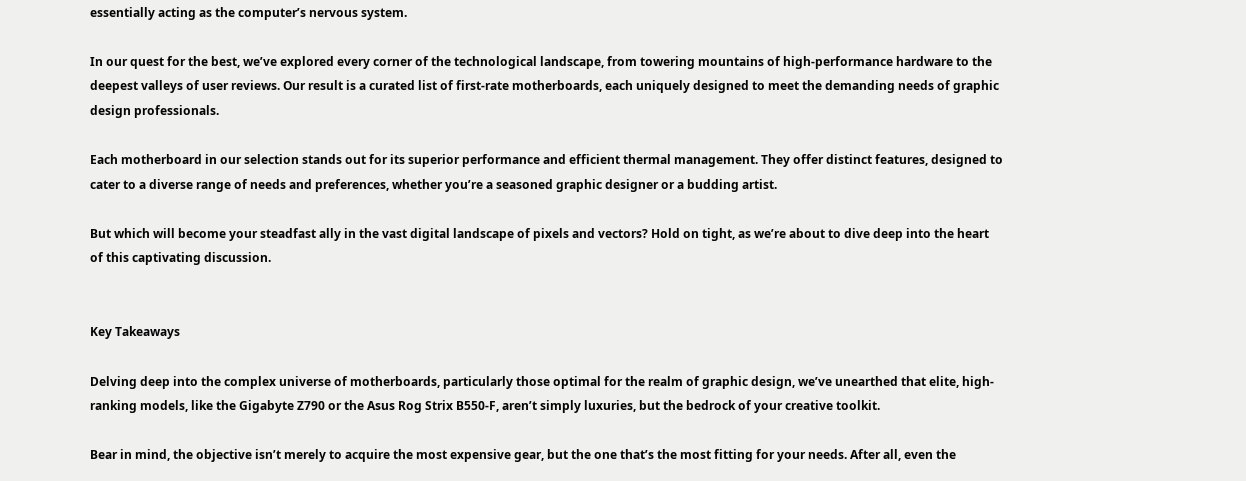essentially acting as the computer’s nervous system.

In our quest for the best, we’ve explored every corner of the technological landscape, from towering mountains of high-performance hardware to the deepest valleys of user reviews. Our result is a curated list of first-rate motherboards, each uniquely designed to meet the demanding needs of graphic design professionals.

Each motherboard in our selection stands out for its superior performance and efficient thermal management. They offer distinct features, designed to cater to a diverse range of needs and preferences, whether you’re a seasoned graphic designer or a budding artist.

But which will become your steadfast ally in the vast digital landscape of pixels and vectors? Hold on tight, as we’re about to dive deep into the heart of this captivating discussion.


Key Takeaways

Delving deep into the complex universe of motherboards, particularly those optimal for the realm of graphic design, we’ve unearthed that elite, high-ranking models, like the Gigabyte Z790 or the Asus Rog Strix B550-F, aren’t simply luxuries, but the bedrock of your creative toolkit.

Bear in mind, the objective isn’t merely to acquire the most expensive gear, but the one that’s the most fitting for your needs. After all, even the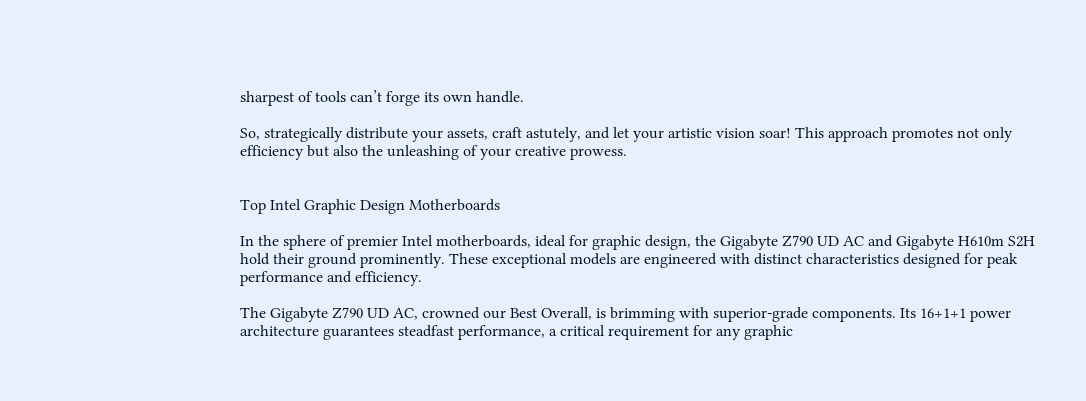sharpest of tools can’t forge its own handle.

So, strategically distribute your assets, craft astutely, and let your artistic vision soar! This approach promotes not only efficiency but also the unleashing of your creative prowess.


Top Intel Graphic Design Motherboards

In the sphere of premier Intel motherboards, ideal for graphic design, the Gigabyte Z790 UD AC and Gigabyte H610m S2H hold their ground prominently. These exceptional models are engineered with distinct characteristics designed for peak performance and efficiency.

The Gigabyte Z790 UD AC, crowned our Best Overall, is brimming with superior-grade components. Its 16+1+1 power architecture guarantees steadfast performance, a critical requirement for any graphic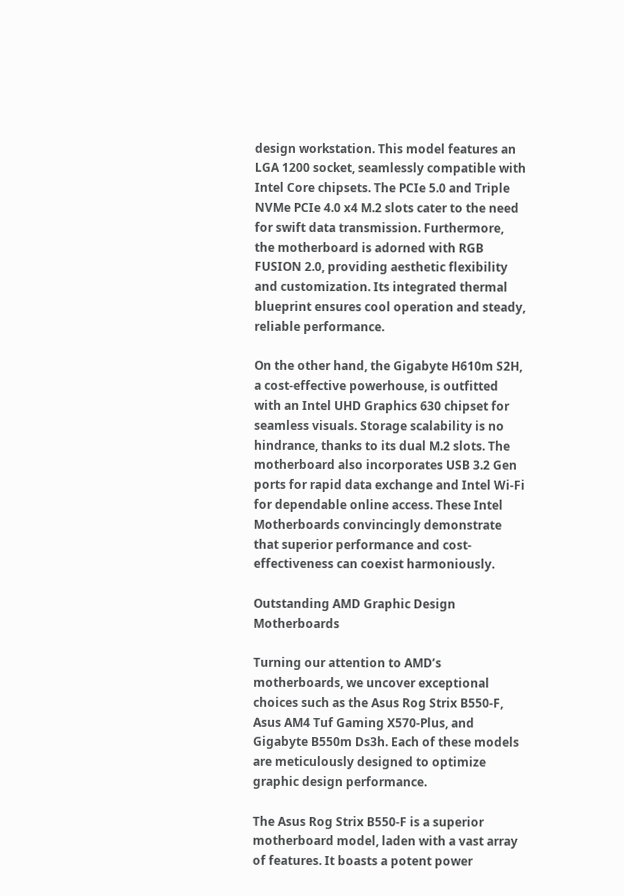design workstation. This model features an LGA 1200 socket, seamlessly compatible with Intel Core chipsets. The PCIe 5.0 and Triple NVMe PCIe 4.0 x4 M.2 slots cater to the need for swift data transmission. Furthermore, the motherboard is adorned with RGB FUSION 2.0, providing aesthetic flexibility and customization. Its integrated thermal blueprint ensures cool operation and steady, reliable performance.

On the other hand, the Gigabyte H610m S2H, a cost-effective powerhouse, is outfitted with an Intel UHD Graphics 630 chipset for seamless visuals. Storage scalability is no hindrance, thanks to its dual M.2 slots. The motherboard also incorporates USB 3.2 Gen ports for rapid data exchange and Intel Wi-Fi for dependable online access. These Intel Motherboards convincingly demonstrate that superior performance and cost-effectiveness can coexist harmoniously.

Outstanding AMD Graphic Design Motherboards

Turning our attention to AMD’s motherboards, we uncover exceptional choices such as the Asus Rog Strix B550-F, Asus AM4 Tuf Gaming X570-Plus, and Gigabyte B550m Ds3h. Each of these models are meticulously designed to optimize graphic design performance.

The Asus Rog Strix B550-F is a superior motherboard model, laden with a vast array of features. It boasts a potent power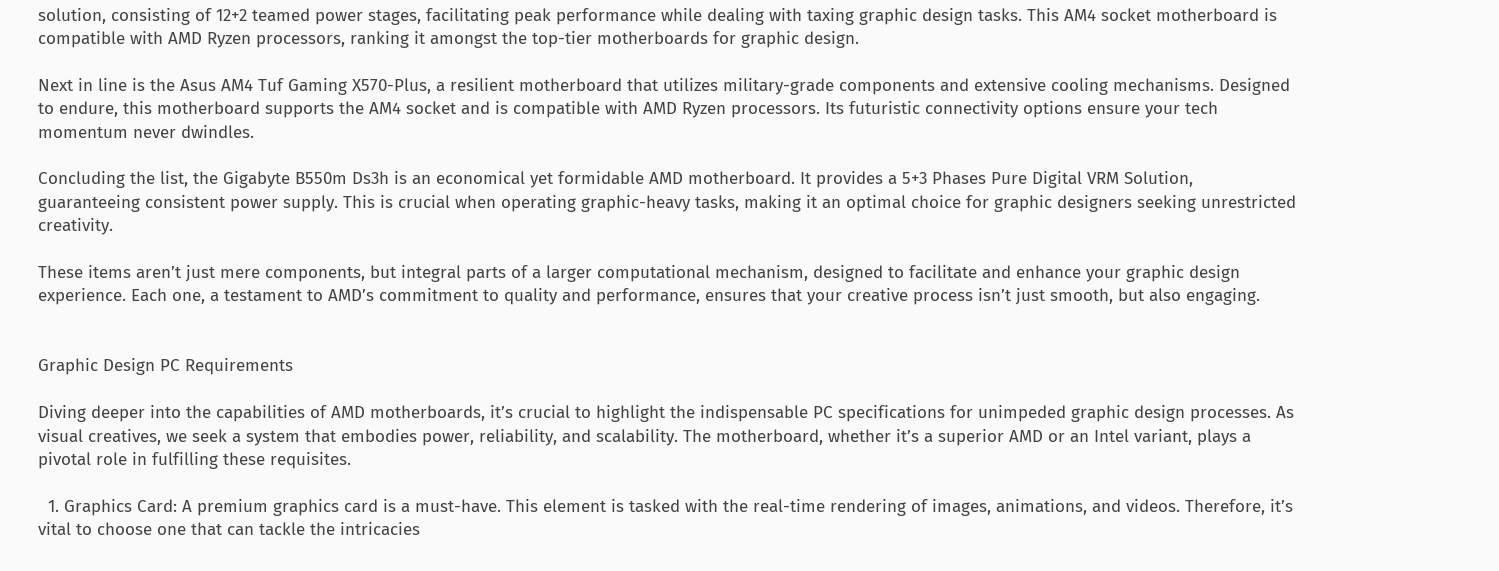solution, consisting of 12+2 teamed power stages, facilitating peak performance while dealing with taxing graphic design tasks. This AM4 socket motherboard is compatible with AMD Ryzen processors, ranking it amongst the top-tier motherboards for graphic design.

Next in line is the Asus AM4 Tuf Gaming X570-Plus, a resilient motherboard that utilizes military-grade components and extensive cooling mechanisms. Designed to endure, this motherboard supports the AM4 socket and is compatible with AMD Ryzen processors. Its futuristic connectivity options ensure your tech momentum never dwindles.

Concluding the list, the Gigabyte B550m Ds3h is an economical yet formidable AMD motherboard. It provides a 5+3 Phases Pure Digital VRM Solution, guaranteeing consistent power supply. This is crucial when operating graphic-heavy tasks, making it an optimal choice for graphic designers seeking unrestricted creativity.

These items aren’t just mere components, but integral parts of a larger computational mechanism, designed to facilitate and enhance your graphic design experience. Each one, a testament to AMD’s commitment to quality and performance, ensures that your creative process isn’t just smooth, but also engaging.


Graphic Design PC Requirements

Diving deeper into the capabilities of AMD motherboards, it’s crucial to highlight the indispensable PC specifications for unimpeded graphic design processes. As visual creatives, we seek a system that embodies power, reliability, and scalability. The motherboard, whether it’s a superior AMD or an Intel variant, plays a pivotal role in fulfilling these requisites.

  1. Graphics Card: A premium graphics card is a must-have. This element is tasked with the real-time rendering of images, animations, and videos. Therefore, it’s vital to choose one that can tackle the intricacies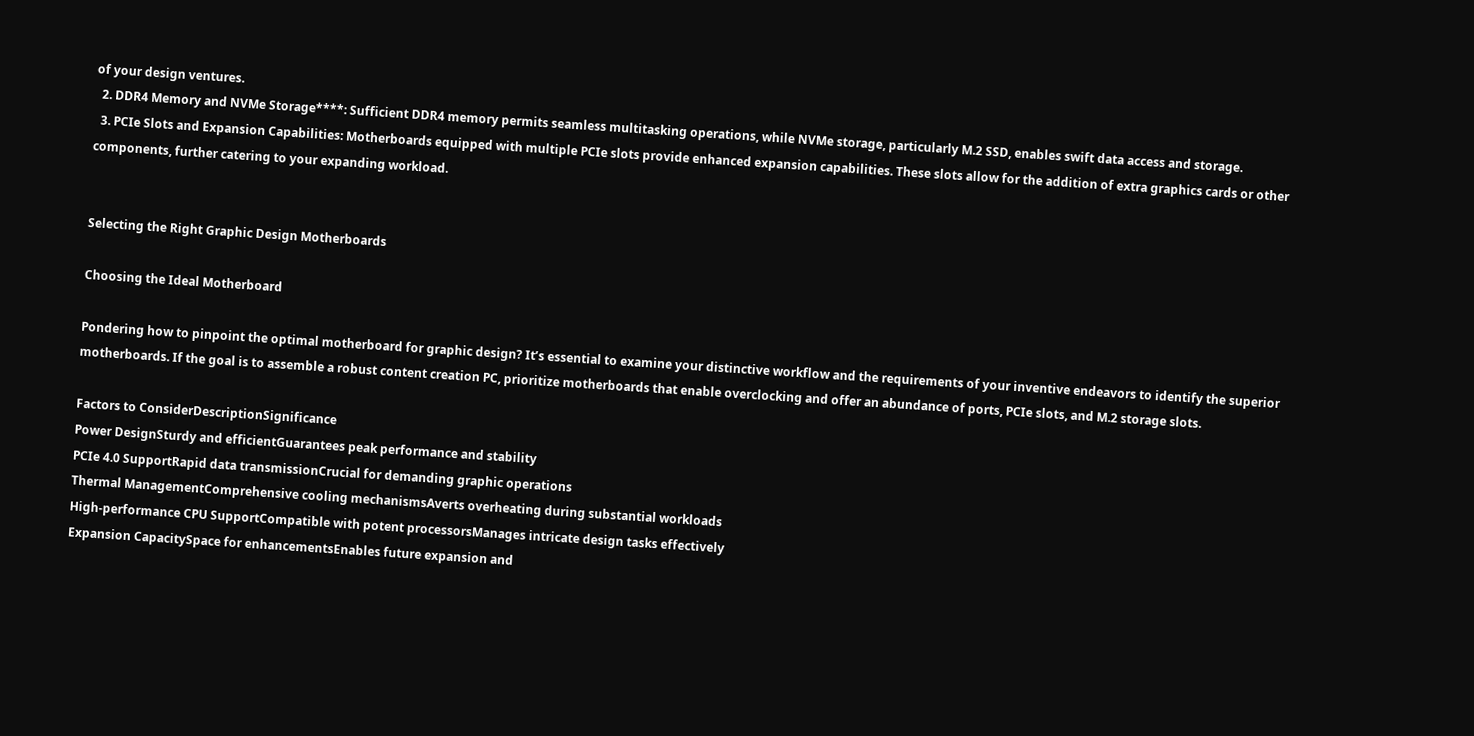of your design ventures.
  2. DDR4 Memory and NVMe Storage****: Sufficient DDR4 memory permits seamless multitasking operations, while NVMe storage, particularly M.2 SSD, enables swift data access and storage.
  3. PCIe Slots and Expansion Capabilities: Motherboards equipped with multiple PCIe slots provide enhanced expansion capabilities. These slots allow for the addition of extra graphics cards or other components, further catering to your expanding workload.


Selecting the Right Graphic Design Motherboards

Choosing the Ideal Motherboard

Pondering how to pinpoint the optimal motherboard for graphic design? It’s essential to examine your distinctive workflow and the requirements of your inventive endeavors to identify the superior motherboards. If the goal is to assemble a robust content creation PC, prioritize motherboards that enable overclocking and offer an abundance of ports, PCIe slots, and M.2 storage slots.

Factors to ConsiderDescriptionSignificance
Power DesignSturdy and efficientGuarantees peak performance and stability
PCIe 4.0 SupportRapid data transmissionCrucial for demanding graphic operations
Thermal ManagementComprehensive cooling mechanismsAverts overheating during substantial workloads
High-performance CPU SupportCompatible with potent processorsManages intricate design tasks effectively
Expansion CapacitySpace for enhancementsEnables future expansion and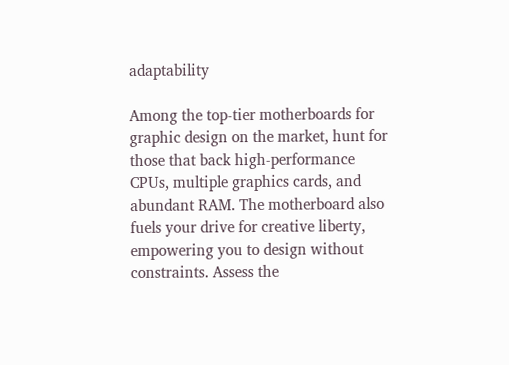adaptability

Among the top-tier motherboards for graphic design on the market, hunt for those that back high-performance CPUs, multiple graphics cards, and abundant RAM. The motherboard also fuels your drive for creative liberty, empowering you to design without constraints. Assess the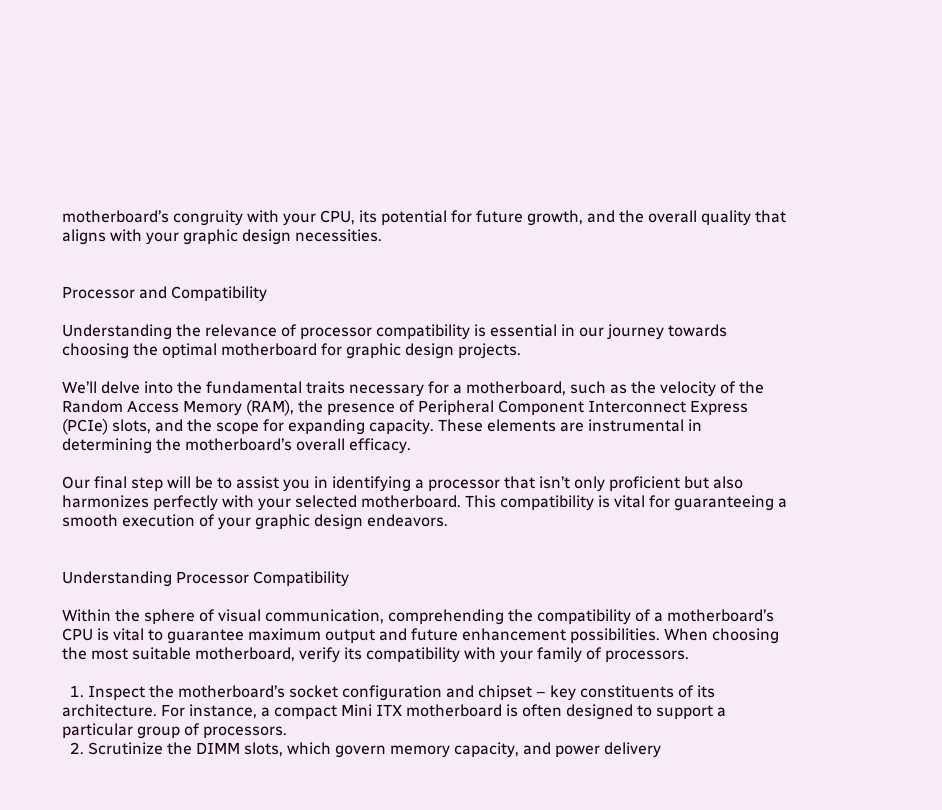motherboard’s congruity with your CPU, its potential for future growth, and the overall quality that aligns with your graphic design necessities.


Processor and Compatibility

Understanding the relevance of processor compatibility is essential in our journey towards choosing the optimal motherboard for graphic design projects.

We’ll delve into the fundamental traits necessary for a motherboard, such as the velocity of the Random Access Memory (RAM), the presence of Peripheral Component Interconnect Express (PCIe) slots, and the scope for expanding capacity. These elements are instrumental in determining the motherboard’s overall efficacy.

Our final step will be to assist you in identifying a processor that isn’t only proficient but also harmonizes perfectly with your selected motherboard. This compatibility is vital for guaranteeing a smooth execution of your graphic design endeavors.


Understanding Processor Compatibility

Within the sphere of visual communication, comprehending the compatibility of a motherboard’s CPU is vital to guarantee maximum output and future enhancement possibilities. When choosing the most suitable motherboard, verify its compatibility with your family of processors.

  1. Inspect the motherboard’s socket configuration and chipset – key constituents of its architecture. For instance, a compact Mini ITX motherboard is often designed to support a particular group of processors.
  2. Scrutinize the DIMM slots, which govern memory capacity, and power delivery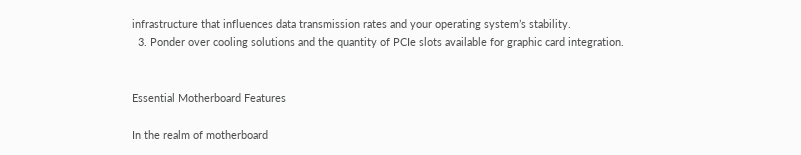infrastructure that influences data transmission rates and your operating system’s stability.
  3. Ponder over cooling solutions and the quantity of PCIe slots available for graphic card integration.


Essential Motherboard Features

In the realm of motherboard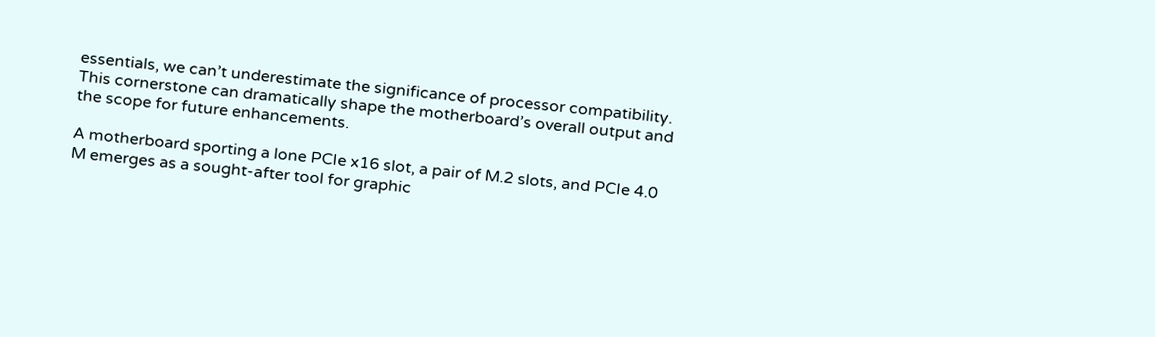essentials, we can’t underestimate the significance of processor compatibility. This cornerstone can dramatically shape the motherboard’s overall output and the scope for future enhancements.

A motherboard sporting a lone PCIe x16 slot, a pair of M.2 slots, and PCIe 4.0 M emerges as a sought-after tool for graphic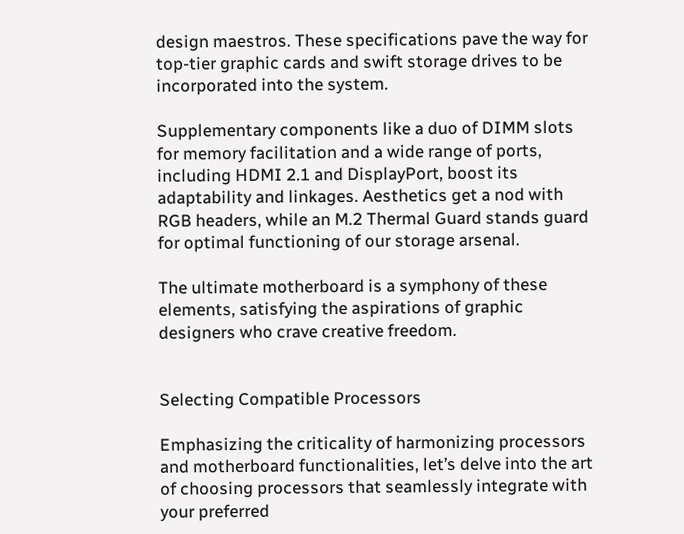design maestros. These specifications pave the way for top-tier graphic cards and swift storage drives to be incorporated into the system.

Supplementary components like a duo of DIMM slots for memory facilitation and a wide range of ports, including HDMI 2.1 and DisplayPort, boost its adaptability and linkages. Aesthetics get a nod with RGB headers, while an M.2 Thermal Guard stands guard for optimal functioning of our storage arsenal.

The ultimate motherboard is a symphony of these elements, satisfying the aspirations of graphic designers who crave creative freedom.


Selecting Compatible Processors

Emphasizing the criticality of harmonizing processors and motherboard functionalities, let’s delve into the art of choosing processors that seamlessly integrate with your preferred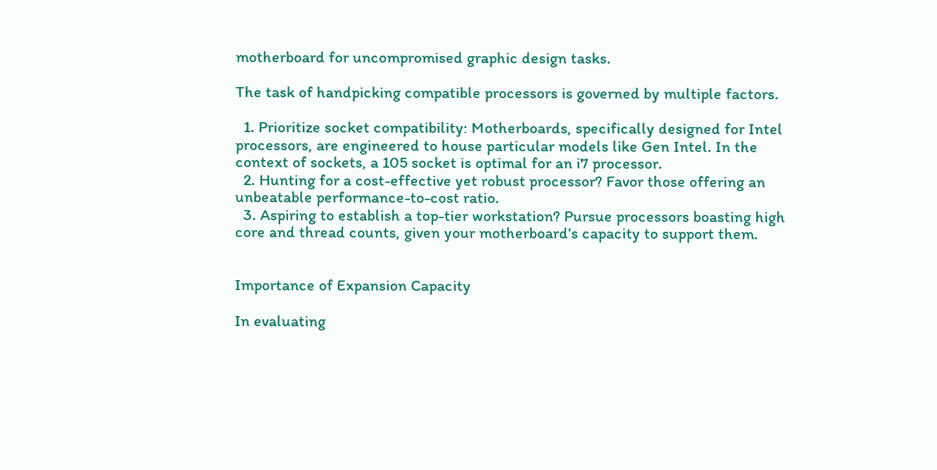motherboard for uncompromised graphic design tasks.

The task of handpicking compatible processors is governed by multiple factors.

  1. Prioritize socket compatibility: Motherboards, specifically designed for Intel processors, are engineered to house particular models like Gen Intel. In the context of sockets, a 105 socket is optimal for an i7 processor.
  2. Hunting for a cost-effective yet robust processor? Favor those offering an unbeatable performance-to-cost ratio.
  3. Aspiring to establish a top-tier workstation? Pursue processors boasting high core and thread counts, given your motherboard’s capacity to support them.


Importance of Expansion Capacity

In evaluating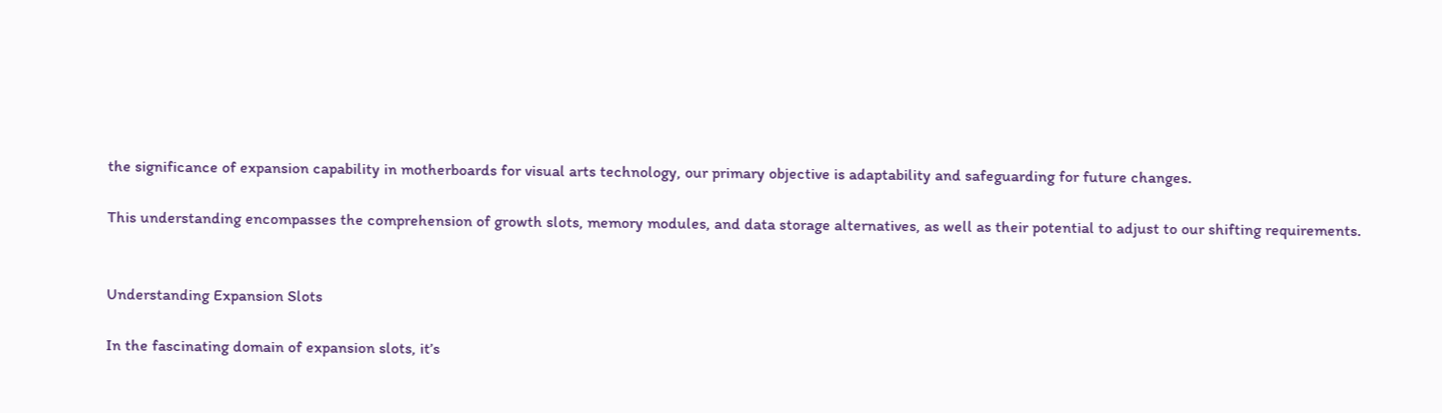the significance of expansion capability in motherboards for visual arts technology, our primary objective is adaptability and safeguarding for future changes.

This understanding encompasses the comprehension of growth slots, memory modules, and data storage alternatives, as well as their potential to adjust to our shifting requirements.


Understanding Expansion Slots

In the fascinating domain of expansion slots, it’s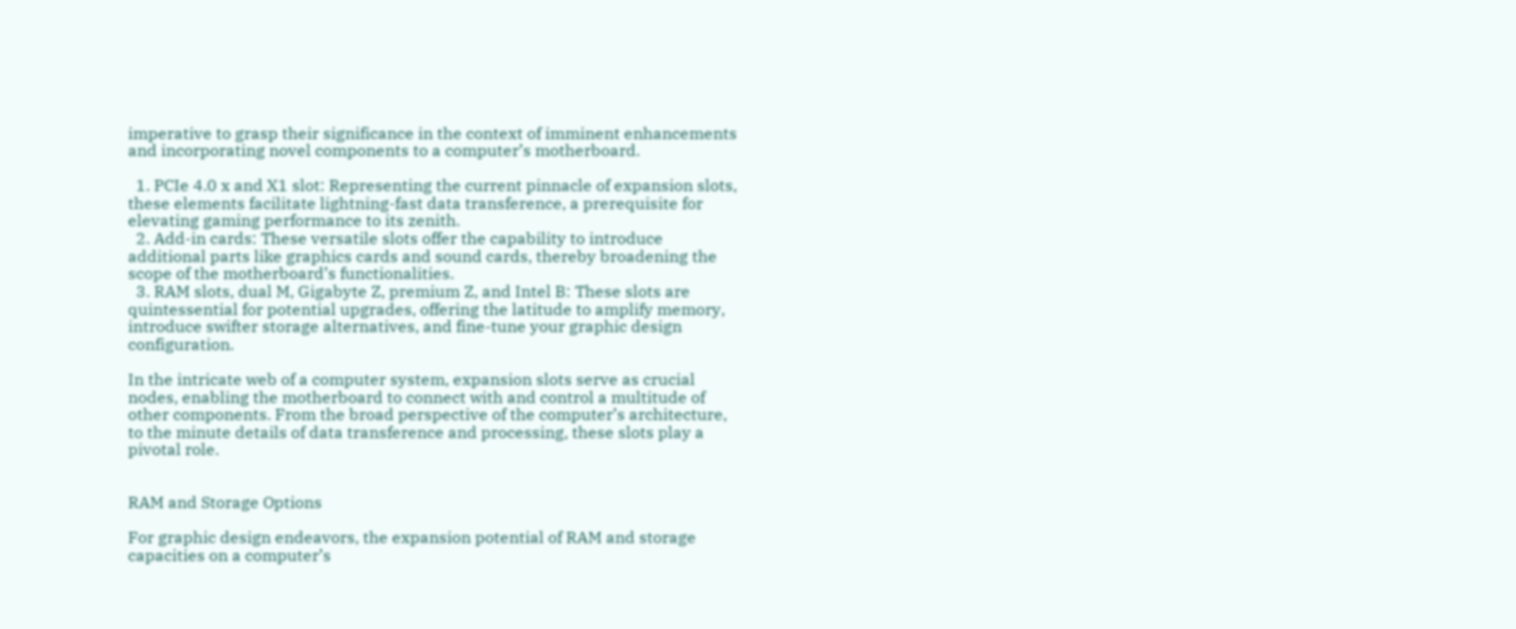imperative to grasp their significance in the context of imminent enhancements and incorporating novel components to a computer’s motherboard.

  1. PCIe 4.0 x and X1 slot: Representing the current pinnacle of expansion slots, these elements facilitate lightning-fast data transference, a prerequisite for elevating gaming performance to its zenith.
  2. Add-in cards: These versatile slots offer the capability to introduce additional parts like graphics cards and sound cards, thereby broadening the scope of the motherboard’s functionalities.
  3. RAM slots, dual M, Gigabyte Z, premium Z, and Intel B: These slots are quintessential for potential upgrades, offering the latitude to amplify memory, introduce swifter storage alternatives, and fine-tune your graphic design configuration.

In the intricate web of a computer system, expansion slots serve as crucial nodes, enabling the motherboard to connect with and control a multitude of other components. From the broad perspective of the computer’s architecture, to the minute details of data transference and processing, these slots play a pivotal role.


RAM and Storage Options

For graphic design endeavors, the expansion potential of RAM and storage capacities on a computer’s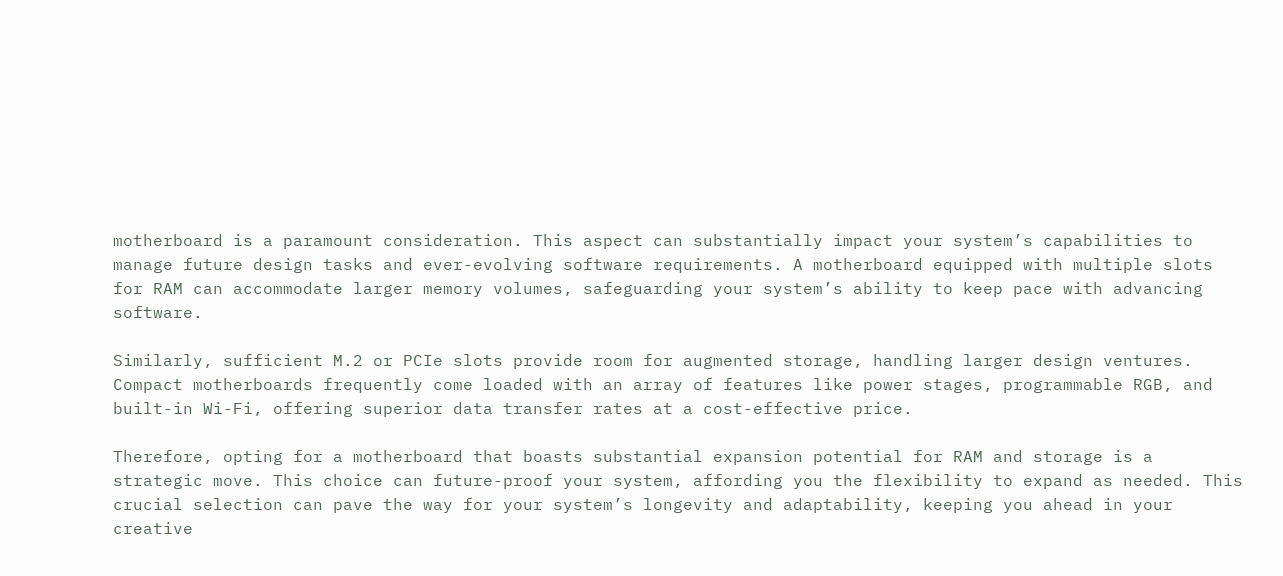motherboard is a paramount consideration. This aspect can substantially impact your system’s capabilities to manage future design tasks and ever-evolving software requirements. A motherboard equipped with multiple slots for RAM can accommodate larger memory volumes, safeguarding your system’s ability to keep pace with advancing software.

Similarly, sufficient M.2 or PCIe slots provide room for augmented storage, handling larger design ventures. Compact motherboards frequently come loaded with an array of features like power stages, programmable RGB, and built-in Wi-Fi, offering superior data transfer rates at a cost-effective price.

Therefore, opting for a motherboard that boasts substantial expansion potential for RAM and storage is a strategic move. This choice can future-proof your system, affording you the flexibility to expand as needed. This crucial selection can pave the way for your system’s longevity and adaptability, keeping you ahead in your creative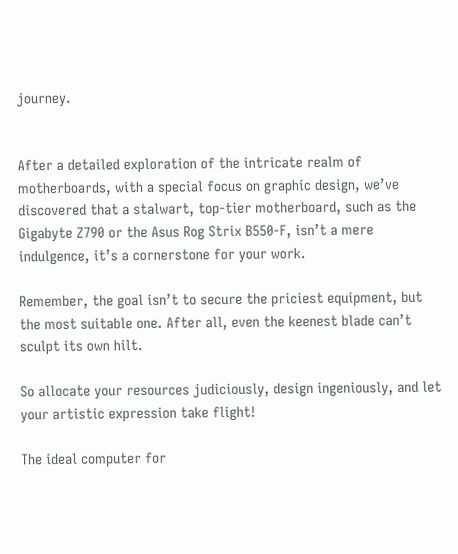journey.


After a detailed exploration of the intricate realm of motherboards, with a special focus on graphic design, we’ve discovered that a stalwart, top-tier motherboard, such as the Gigabyte Z790 or the Asus Rog Strix B550-F, isn’t a mere indulgence, it’s a cornerstone for your work.

Remember, the goal isn’t to secure the priciest equipment, but the most suitable one. After all, even the keenest blade can’t sculpt its own hilt.

So allocate your resources judiciously, design ingeniously, and let your artistic expression take flight!

The ideal computer for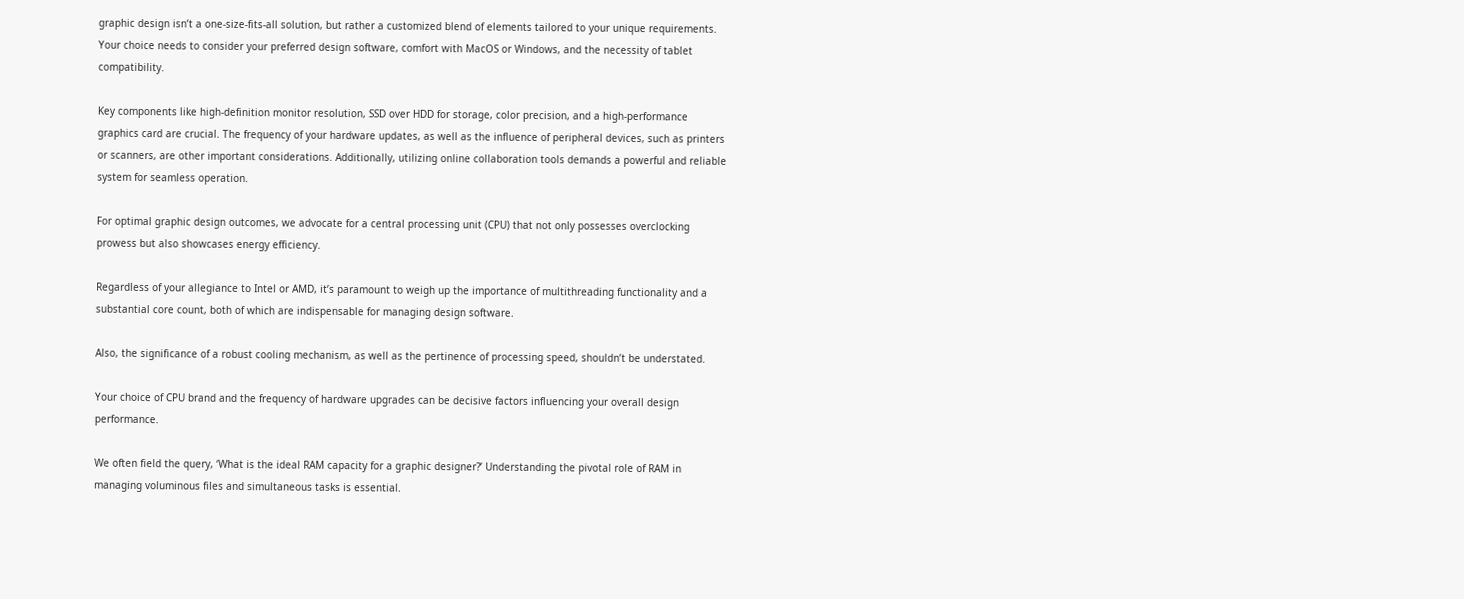graphic design isn’t a one-size-fits-all solution, but rather a customized blend of elements tailored to your unique requirements. Your choice needs to consider your preferred design software, comfort with MacOS or Windows, and the necessity of tablet compatibility.

Key components like high-definition monitor resolution, SSD over HDD for storage, color precision, and a high-performance graphics card are crucial. The frequency of your hardware updates, as well as the influence of peripheral devices, such as printers or scanners, are other important considerations. Additionally, utilizing online collaboration tools demands a powerful and reliable system for seamless operation.

For optimal graphic design outcomes, we advocate for a central processing unit (CPU) that not only possesses overclocking prowess but also showcases energy efficiency.

Regardless of your allegiance to Intel or AMD, it’s paramount to weigh up the importance of multithreading functionality and a substantial core count, both of which are indispensable for managing design software.

Also, the significance of a robust cooling mechanism, as well as the pertinence of processing speed, shouldn’t be understated.

Your choice of CPU brand and the frequency of hardware upgrades can be decisive factors influencing your overall design performance.

We often field the query, ‘What is the ideal RAM capacity for a graphic designer?’ Understanding the pivotal role of RAM in managing voluminous files and simultaneous tasks is essential.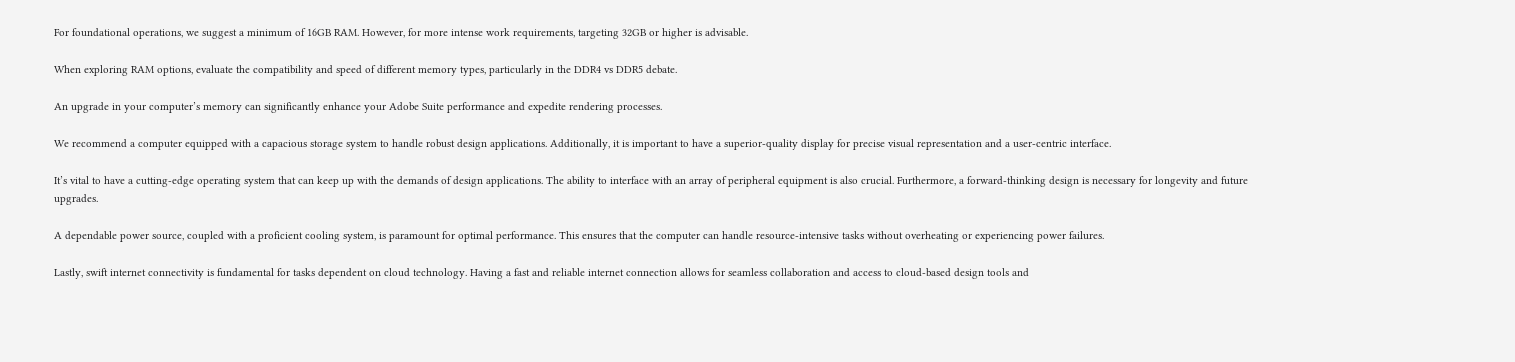For foundational operations, we suggest a minimum of 16GB RAM. However, for more intense work requirements, targeting 32GB or higher is advisable.

When exploring RAM options, evaluate the compatibility and speed of different memory types, particularly in the DDR4 vs DDR5 debate.

An upgrade in your computer’s memory can significantly enhance your Adobe Suite performance and expedite rendering processes.

We recommend a computer equipped with a capacious storage system to handle robust design applications. Additionally, it is important to have a superior-quality display for precise visual representation and a user-centric interface.

It’s vital to have a cutting-edge operating system that can keep up with the demands of design applications. The ability to interface with an array of peripheral equipment is also crucial. Furthermore, a forward-thinking design is necessary for longevity and future upgrades.

A dependable power source, coupled with a proficient cooling system, is paramount for optimal performance. This ensures that the computer can handle resource-intensive tasks without overheating or experiencing power failures.

Lastly, swift internet connectivity is fundamental for tasks dependent on cloud technology. Having a fast and reliable internet connection allows for seamless collaboration and access to cloud-based design tools and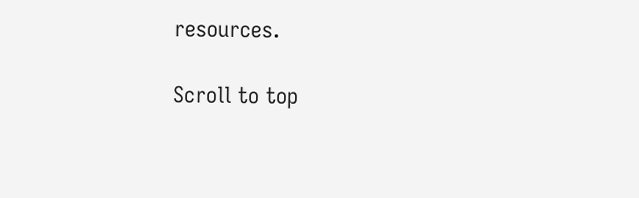resources.

Scroll to top